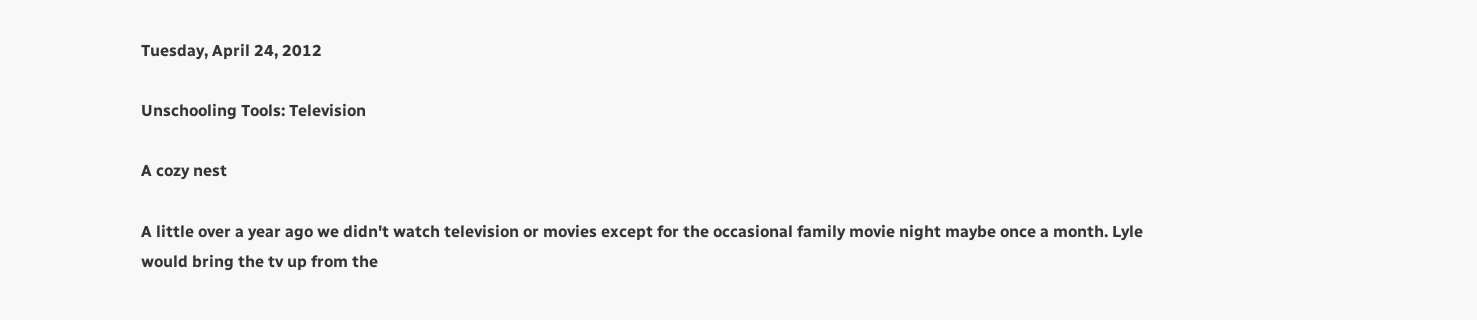Tuesday, April 24, 2012

Unschooling Tools: Television

A cozy nest

A little over a year ago we didn't watch television or movies except for the occasional family movie night maybe once a month. Lyle would bring the tv up from the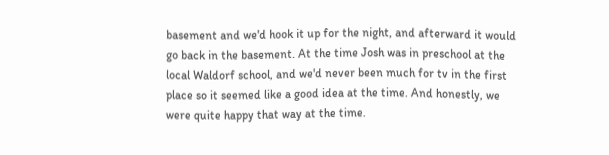basement and we'd hook it up for the night, and afterward it would go back in the basement. At the time Josh was in preschool at the local Waldorf school, and we'd never been much for tv in the first place so it seemed like a good idea at the time. And honestly, we were quite happy that way at the time.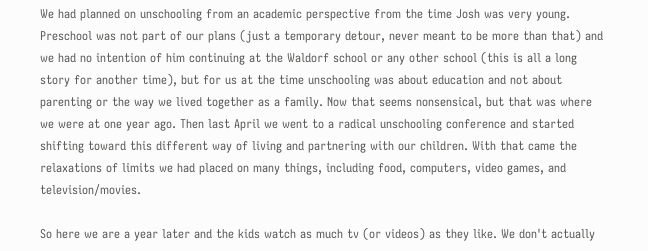We had planned on unschooling from an academic perspective from the time Josh was very young. Preschool was not part of our plans (just a temporary detour, never meant to be more than that) and we had no intention of him continuing at the Waldorf school or any other school (this is all a long story for another time), but for us at the time unschooling was about education and not about parenting or the way we lived together as a family. Now that seems nonsensical, but that was where we were at one year ago. Then last April we went to a radical unschooling conference and started shifting toward this different way of living and partnering with our children. With that came the relaxations of limits we had placed on many things, including food, computers, video games, and television/movies.

So here we are a year later and the kids watch as much tv (or videos) as they like. We don't actually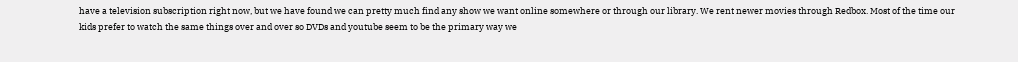have a television subscription right now, but we have found we can pretty much find any show we want online somewhere or through our library. We rent newer movies through Redbox. Most of the time our kids prefer to watch the same things over and over so DVDs and youtube seem to be the primary way we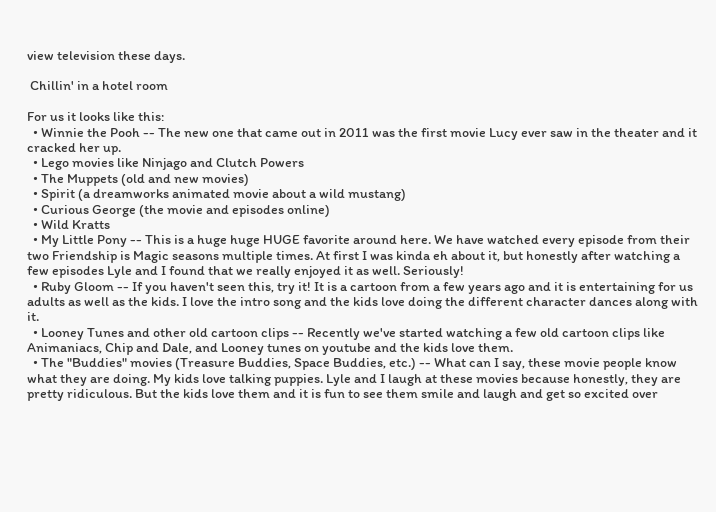view television these days.

 Chillin' in a hotel room

For us it looks like this:
  • Winnie the Pooh -- The new one that came out in 2011 was the first movie Lucy ever saw in the theater and it cracked her up.
  • Lego movies like Ninjago and Clutch Powers
  • The Muppets (old and new movies)
  • Spirit (a dreamworks animated movie about a wild mustang)
  • Curious George (the movie and episodes online)
  • Wild Kratts
  • My Little Pony -- This is a huge huge HUGE favorite around here. We have watched every episode from their two Friendship is Magic seasons multiple times. At first I was kinda eh about it, but honestly after watching a few episodes Lyle and I found that we really enjoyed it as well. Seriously!
  • Ruby Gloom -- If you haven't seen this, try it! It is a cartoon from a few years ago and it is entertaining for us adults as well as the kids. I love the intro song and the kids love doing the different character dances along with it.
  • Looney Tunes and other old cartoon clips -- Recently we've started watching a few old cartoon clips like Animaniacs, Chip and Dale, and Looney tunes on youtube and the kids love them.
  • The "Buddies" movies (Treasure Buddies, Space Buddies, etc.) -- What can I say, these movie people know what they are doing. My kids love talking puppies. Lyle and I laugh at these movies because honestly, they are pretty ridiculous. But the kids love them and it is fun to see them smile and laugh and get so excited over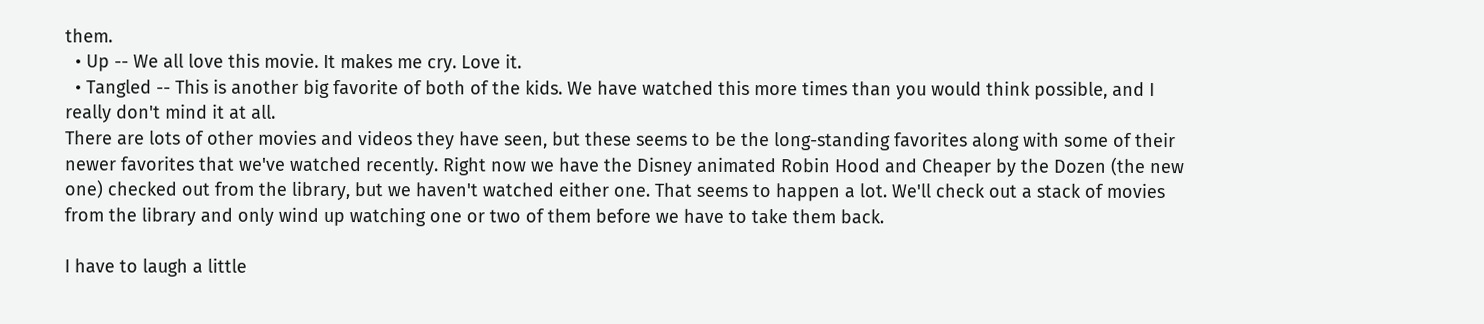them.
  • Up -- We all love this movie. It makes me cry. Love it.
  • Tangled -- This is another big favorite of both of the kids. We have watched this more times than you would think possible, and I really don't mind it at all.
There are lots of other movies and videos they have seen, but these seems to be the long-standing favorites along with some of their newer favorites that we've watched recently. Right now we have the Disney animated Robin Hood and Cheaper by the Dozen (the new one) checked out from the library, but we haven't watched either one. That seems to happen a lot. We'll check out a stack of movies from the library and only wind up watching one or two of them before we have to take them back.

I have to laugh a little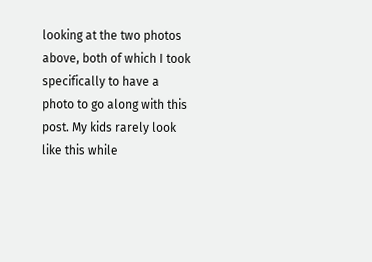looking at the two photos above, both of which I took specifically to have a photo to go along with this post. My kids rarely look like this while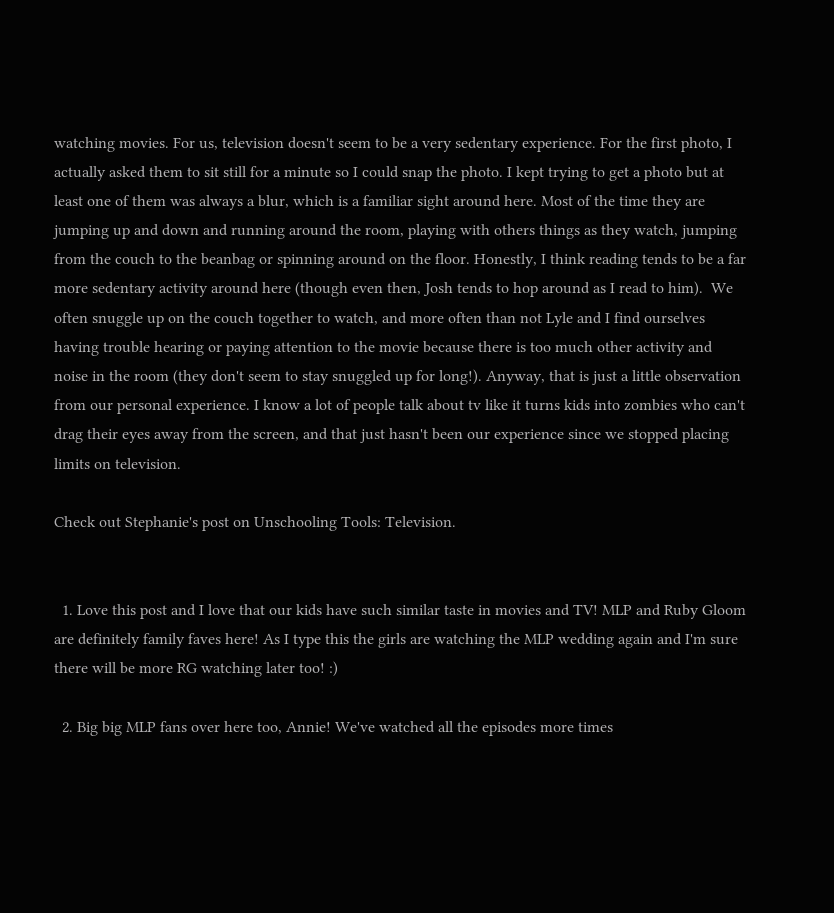watching movies. For us, television doesn't seem to be a very sedentary experience. For the first photo, I actually asked them to sit still for a minute so I could snap the photo. I kept trying to get a photo but at least one of them was always a blur, which is a familiar sight around here. Most of the time they are jumping up and down and running around the room, playing with others things as they watch, jumping from the couch to the beanbag or spinning around on the floor. Honestly, I think reading tends to be a far more sedentary activity around here (though even then, Josh tends to hop around as I read to him).  We often snuggle up on the couch together to watch, and more often than not Lyle and I find ourselves having trouble hearing or paying attention to the movie because there is too much other activity and noise in the room (they don't seem to stay snuggled up for long!). Anyway, that is just a little observation from our personal experience. I know a lot of people talk about tv like it turns kids into zombies who can't drag their eyes away from the screen, and that just hasn't been our experience since we stopped placing limits on television.

Check out Stephanie's post on Unschooling Tools: Television.


  1. Love this post and I love that our kids have such similar taste in movies and TV! MLP and Ruby Gloom are definitely family faves here! As I type this the girls are watching the MLP wedding again and I'm sure there will be more RG watching later too! :)

  2. Big big MLP fans over here too, Annie! We've watched all the episodes more times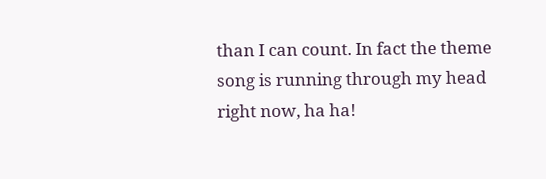than I can count. In fact the theme song is running through my head right now, ha ha!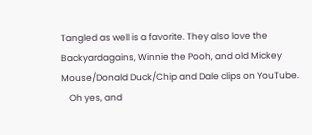Tangled as well is a favorite. They also love the Backyardagains, Winnie the Pooh, and old Mickey Mouse/Donald Duck/Chip and Dale clips on YouTube.
    Oh yes, and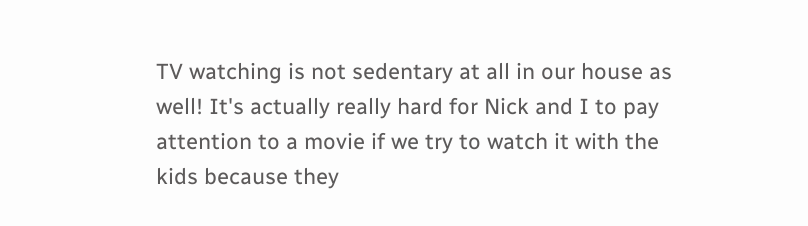TV watching is not sedentary at all in our house as well! It's actually really hard for Nick and I to pay attention to a movie if we try to watch it with the kids because they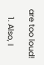are too loud!

    1. Also, I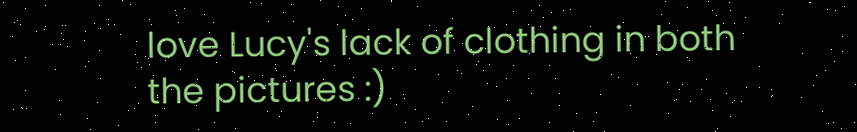love Lucy's lack of clothing in both the pictures :)